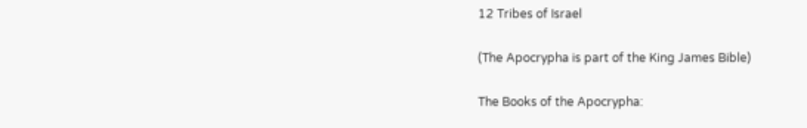12 Tribes of Israel

(The Apocrypha is part of the King James Bible)

The Books of the Apocrypha: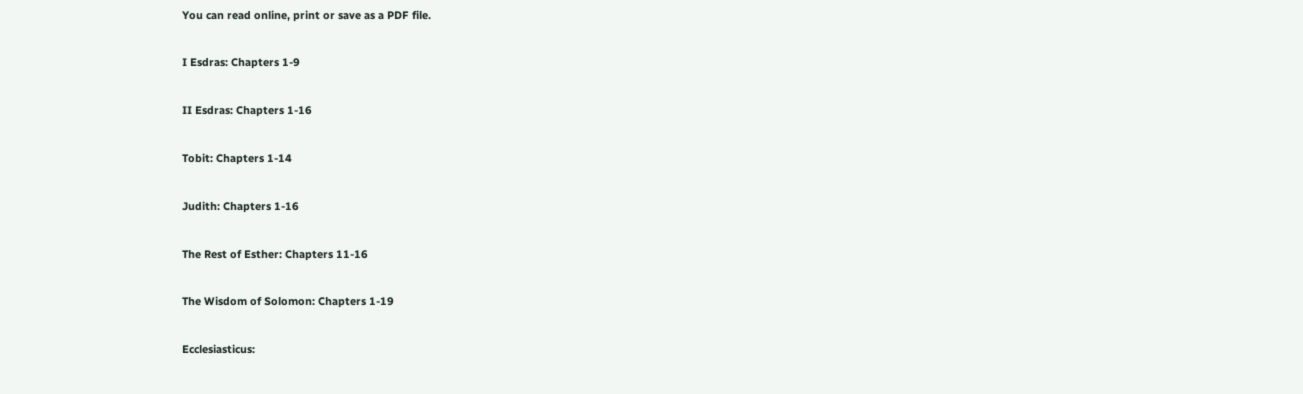You can read online, print or save as a PDF file.

I Esdras: Chapters 1-9

II Esdras: Chapters 1-16

Tobit: Chapters 1-14

Judith: Chapters 1-16

The Rest of Esther: Chapters 11-16

The Wisdom of Solomon: Chapters 1-19

Ecclesiasticus: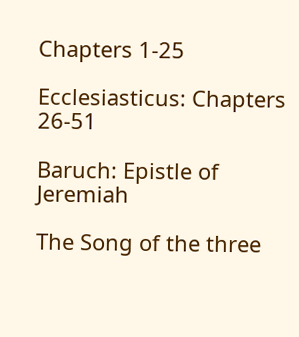Chapters 1-25

Ecclesiasticus: Chapters 26-51

Baruch: Epistle of Jeremiah

The Song of the three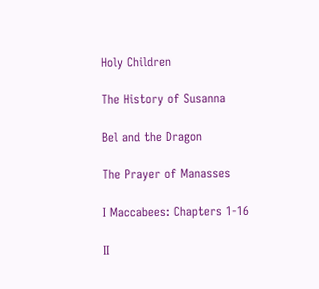Holy Children

The History of Susanna

Bel and the Dragon

The Prayer of Manasses

I Maccabees: Chapters 1-16

II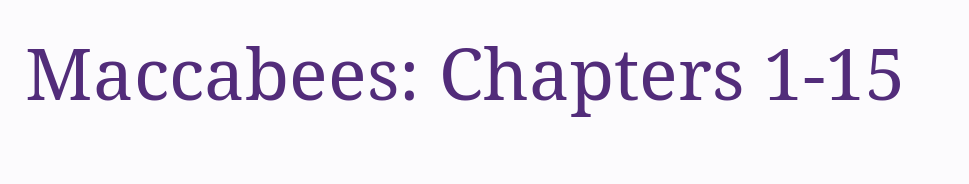Maccabees: Chapters 1-15